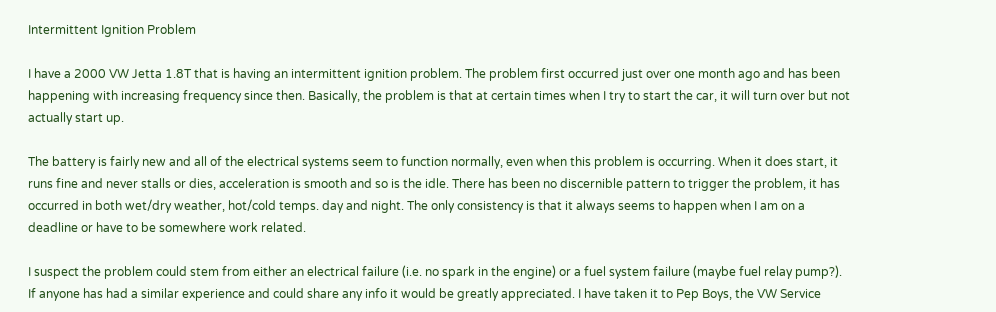Intermittent Ignition Problem

I have a 2000 VW Jetta 1.8T that is having an intermittent ignition problem. The problem first occurred just over one month ago and has been happening with increasing frequency since then. Basically, the problem is that at certain times when I try to start the car, it will turn over but not actually start up.

The battery is fairly new and all of the electrical systems seem to function normally, even when this problem is occurring. When it does start, it runs fine and never stalls or dies, acceleration is smooth and so is the idle. There has been no discernible pattern to trigger the problem, it has occurred in both wet/dry weather, hot/cold temps. day and night. The only consistency is that it always seems to happen when I am on a deadline or have to be somewhere work related.

I suspect the problem could stem from either an electrical failure (i.e. no spark in the engine) or a fuel system failure (maybe fuel relay pump?). If anyone has had a similar experience and could share any info it would be greatly appreciated. I have taken it to Pep Boys, the VW Service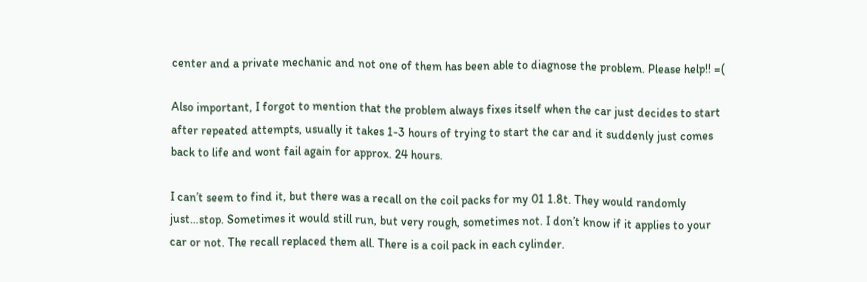center and a private mechanic and not one of them has been able to diagnose the problem. Please help!! =(

Also important, I forgot to mention that the problem always fixes itself when the car just decides to start after repeated attempts, usually it takes 1-3 hours of trying to start the car and it suddenly just comes back to life and wont fail again for approx. 24 hours.

I can’t seem to find it, but there was a recall on the coil packs for my 01 1.8t. They would randomly just…stop. Sometimes it would still run, but very rough, sometimes not. I don’t know if it applies to your car or not. The recall replaced them all. There is a coil pack in each cylinder.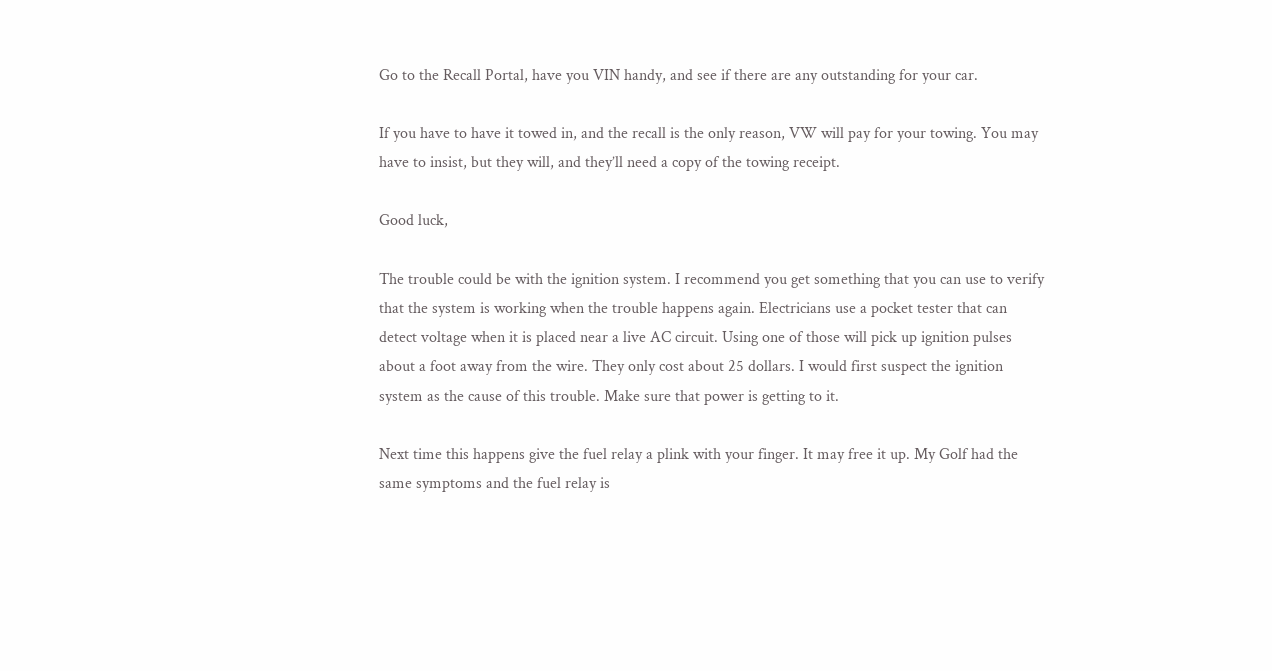Go to the Recall Portal, have you VIN handy, and see if there are any outstanding for your car.

If you have to have it towed in, and the recall is the only reason, VW will pay for your towing. You may have to insist, but they will, and they’ll need a copy of the towing receipt.

Good luck,

The trouble could be with the ignition system. I recommend you get something that you can use to verify that the system is working when the trouble happens again. Electricians use a pocket tester that can detect voltage when it is placed near a live AC circuit. Using one of those will pick up ignition pulses about a foot away from the wire. They only cost about 25 dollars. I would first suspect the ignition system as the cause of this trouble. Make sure that power is getting to it.

Next time this happens give the fuel relay a plink with your finger. It may free it up. My Golf had the same symptoms and the fuel relay is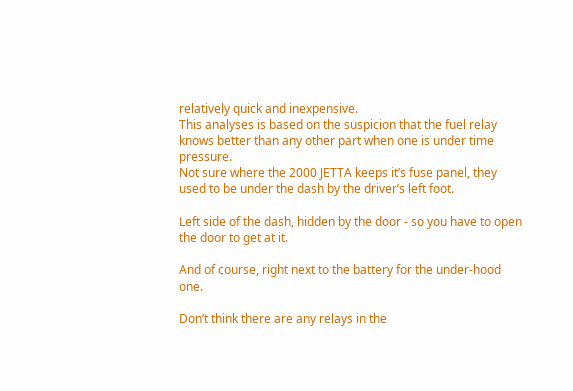relatively quick and inexpensive.
This analyses is based on the suspicion that the fuel relay knows better than any other part when one is under time pressure.
Not sure where the 2000 JETTA keeps it’s fuse panel, they used to be under the dash by the driver’s left foot.

Left side of the dash, hidden by the door - so you have to open the door to get at it.

And of course, right next to the battery for the under-hood one.

Don’t think there are any relays in the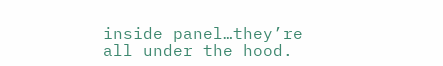inside panel…they’re all under the hood.